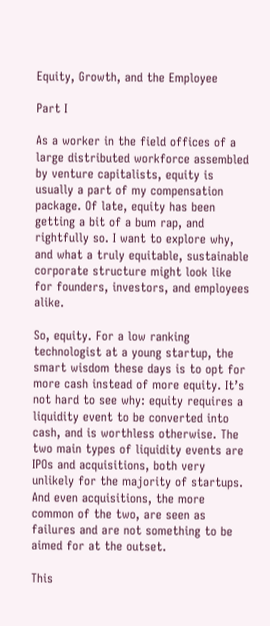Equity, Growth, and the Employee

Part I

As a worker in the field offices of a large distributed workforce assembled by venture capitalists, equity is usually a part of my compensation package. Of late, equity has been getting a bit of a bum rap, and rightfully so. I want to explore why, and what a truly equitable, sustainable corporate structure might look like for founders, investors, and employees alike.

So, equity. For a low ranking technologist at a young startup, the smart wisdom these days is to opt for more cash instead of more equity. It’s not hard to see why: equity requires a liquidity event to be converted into cash, and is worthless otherwise. The two main types of liquidity events are IPOs and acquisitions, both very unlikely for the majority of startups. And even acquisitions, the more common of the two, are seen as failures and are not something to be aimed for at the outset.

This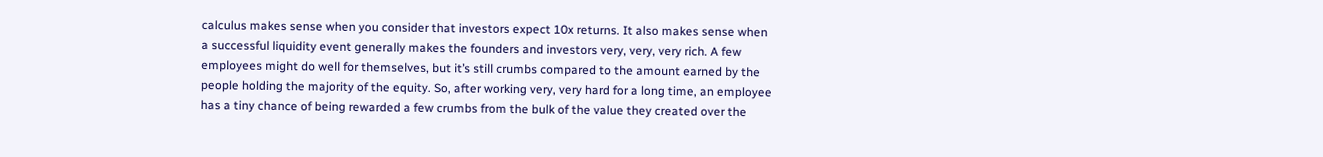calculus makes sense when you consider that investors expect 10x returns. It also makes sense when a successful liquidity event generally makes the founders and investors very, very, very rich. A few employees might do well for themselves, but it’s still crumbs compared to the amount earned by the people holding the majority of the equity. So, after working very, very hard for a long time, an employee has a tiny chance of being rewarded a few crumbs from the bulk of the value they created over the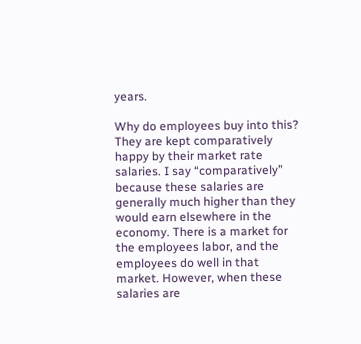years.

Why do employees buy into this? They are kept comparatively happy by their market rate salaries. I say “comparatively” because these salaries are generally much higher than they would earn elsewhere in the economy. There is a market for the employees labor, and the employees do well in that market. However, when these salaries are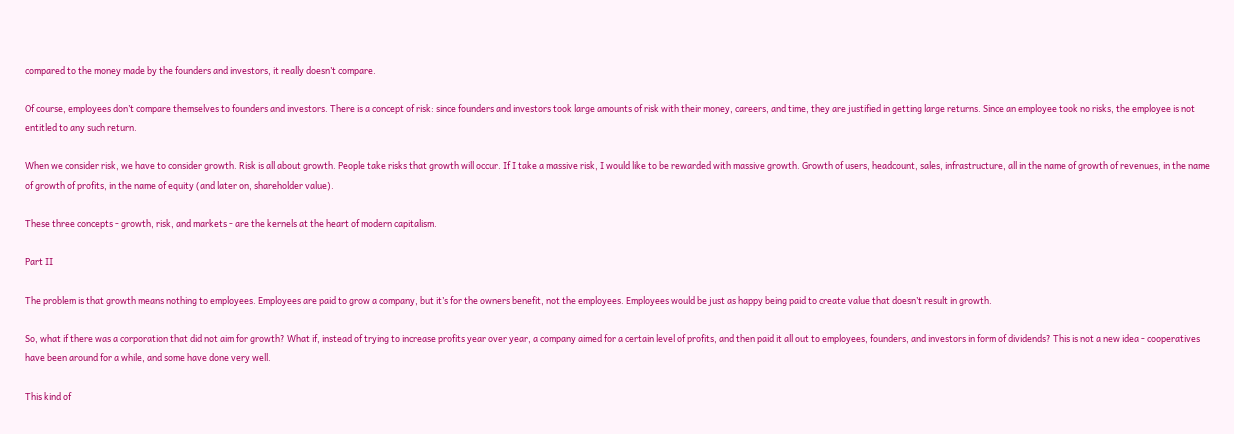compared to the money made by the founders and investors, it really doesn’t compare.

Of course, employees don’t compare themselves to founders and investors. There is a concept of risk: since founders and investors took large amounts of risk with their money, careers, and time, they are justified in getting large returns. Since an employee took no risks, the employee is not entitled to any such return.

When we consider risk, we have to consider growth. Risk is all about growth. People take risks that growth will occur. If I take a massive risk, I would like to be rewarded with massive growth. Growth of users, headcount, sales, infrastructure, all in the name of growth of revenues, in the name of growth of profits, in the name of equity (and later on, shareholder value).

These three concepts - growth, risk, and markets - are the kernels at the heart of modern capitalism.

Part II

The problem is that growth means nothing to employees. Employees are paid to grow a company, but it’s for the owners benefit, not the employees. Employees would be just as happy being paid to create value that doesn’t result in growth.

So, what if there was a corporation that did not aim for growth? What if, instead of trying to increase profits year over year, a company aimed for a certain level of profits, and then paid it all out to employees, founders, and investors in form of dividends? This is not a new idea - cooperatives have been around for a while, and some have done very well.

This kind of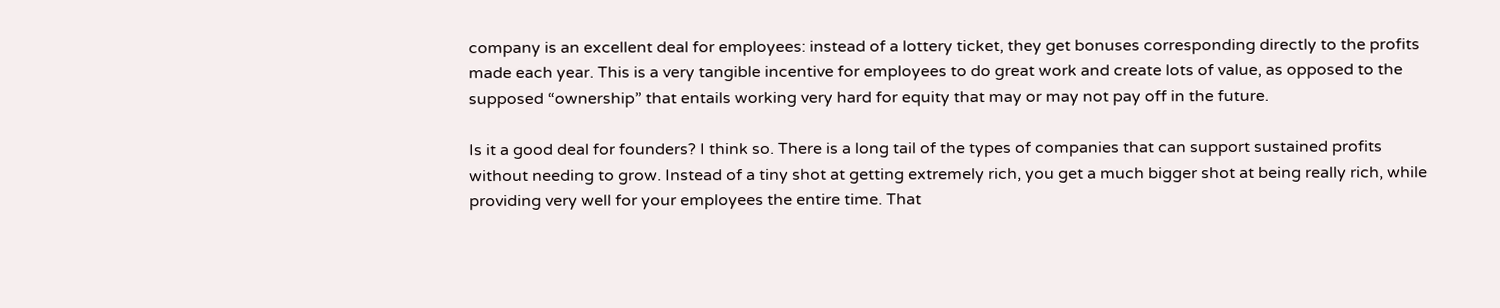company is an excellent deal for employees: instead of a lottery ticket, they get bonuses corresponding directly to the profits made each year. This is a very tangible incentive for employees to do great work and create lots of value, as opposed to the supposed “ownership” that entails working very hard for equity that may or may not pay off in the future.

Is it a good deal for founders? I think so. There is a long tail of the types of companies that can support sustained profits without needing to grow. Instead of a tiny shot at getting extremely rich, you get a much bigger shot at being really rich, while providing very well for your employees the entire time. That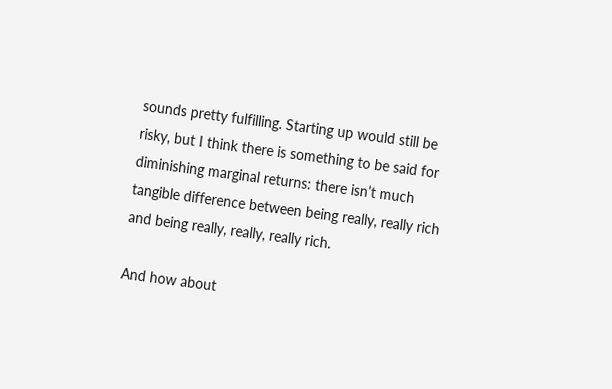sounds pretty fulfilling. Starting up would still be risky, but I think there is something to be said for diminishing marginal returns: there isn’t much tangible difference between being really, really rich and being really, really, really rich.

And how about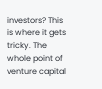investors? This is where it gets tricky. The whole point of venture capital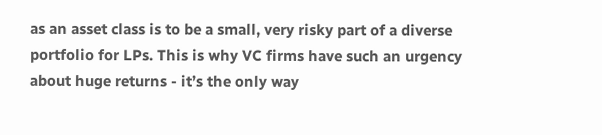as an asset class is to be a small, very risky part of a diverse portfolio for LPs. This is why VC firms have such an urgency about huge returns - it’s the only way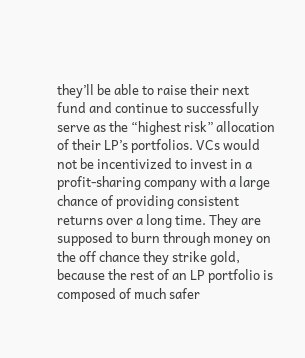they’ll be able to raise their next fund and continue to successfully serve as the “highest risk” allocation of their LP’s portfolios. VCs would not be incentivized to invest in a profit-sharing company with a large chance of providing consistent returns over a long time. They are supposed to burn through money on the off chance they strike gold, because the rest of an LP portfolio is composed of much safer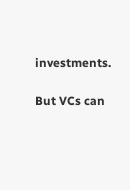investments.

But VCs can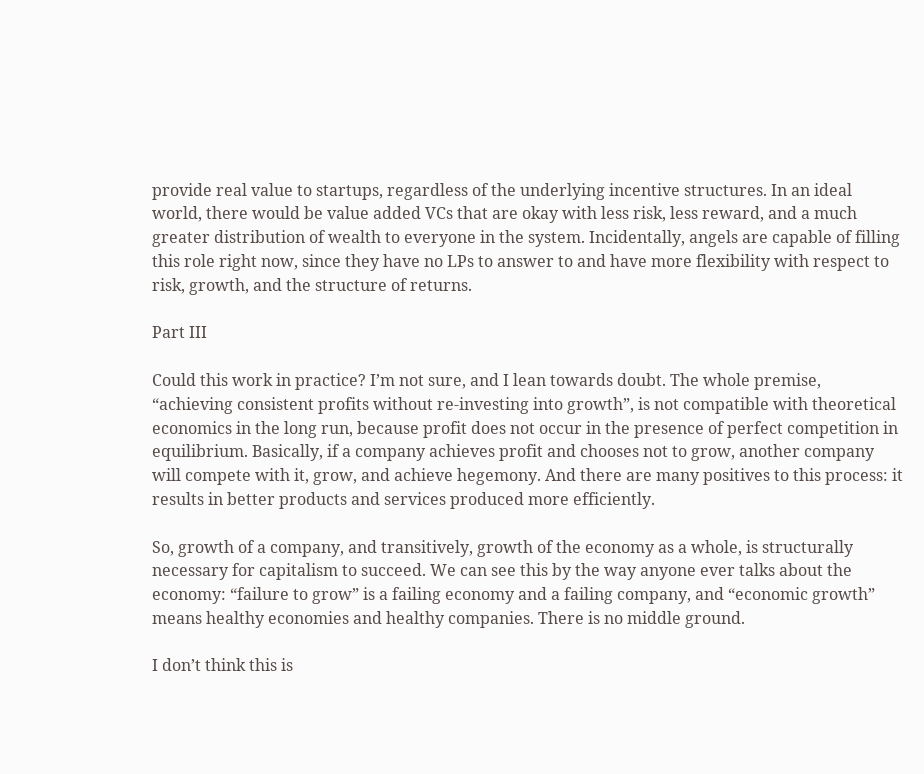provide real value to startups, regardless of the underlying incentive structures. In an ideal world, there would be value added VCs that are okay with less risk, less reward, and a much greater distribution of wealth to everyone in the system. Incidentally, angels are capable of filling this role right now, since they have no LPs to answer to and have more flexibility with respect to risk, growth, and the structure of returns.

Part III

Could this work in practice? I’m not sure, and I lean towards doubt. The whole premise, “achieving consistent profits without re-investing into growth”, is not compatible with theoretical economics in the long run, because profit does not occur in the presence of perfect competition in equilibrium. Basically, if a company achieves profit and chooses not to grow, another company will compete with it, grow, and achieve hegemony. And there are many positives to this process: it results in better products and services produced more efficiently.

So, growth of a company, and transitively, growth of the economy as a whole, is structurally necessary for capitalism to succeed. We can see this by the way anyone ever talks about the economy: “failure to grow” is a failing economy and a failing company, and “economic growth” means healthy economies and healthy companies. There is no middle ground.

I don’t think this is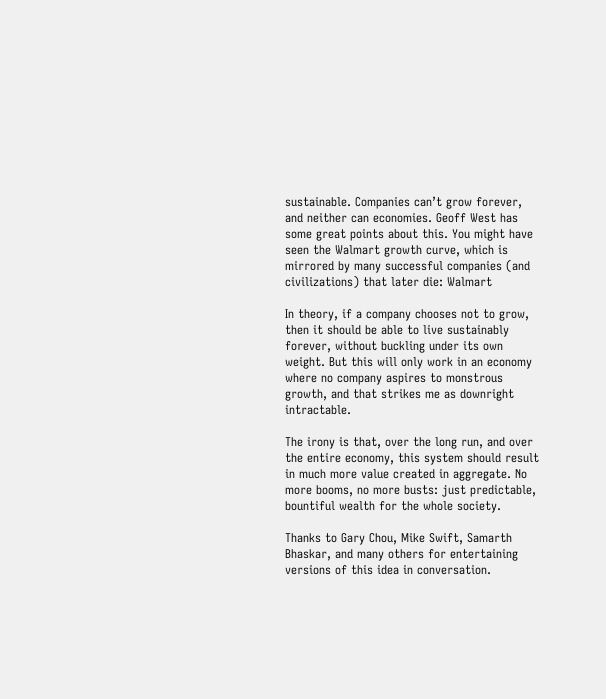sustainable. Companies can’t grow forever, and neither can economies. Geoff West has some great points about this. You might have seen the Walmart growth curve, which is mirrored by many successful companies (and civilizations) that later die: Walmart

In theory, if a company chooses not to grow, then it should be able to live sustainably forever, without buckling under its own weight. But this will only work in an economy where no company aspires to monstrous growth, and that strikes me as downright intractable.

The irony is that, over the long run, and over the entire economy, this system should result in much more value created in aggregate. No more booms, no more busts: just predictable, bountiful wealth for the whole society.

Thanks to Gary Chou, Mike Swift, Samarth Bhaskar, and many others for entertaining versions of this idea in conversation.